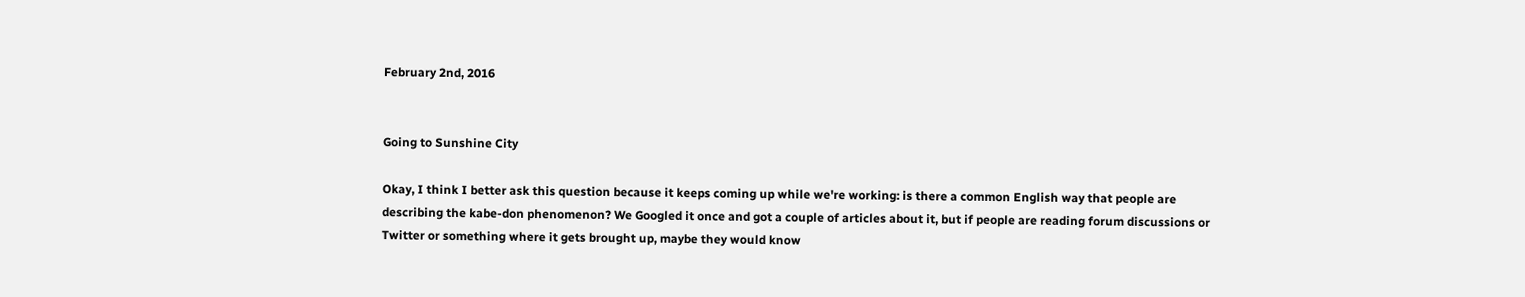February 2nd, 2016


Going to Sunshine City

Okay, I think I better ask this question because it keeps coming up while we're working: is there a common English way that people are describing the kabe-don phenomenon? We Googled it once and got a couple of articles about it, but if people are reading forum discussions or Twitter or something where it gets brought up, maybe they would know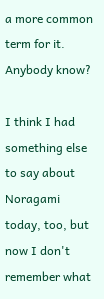a more common term for it. Anybody know?

I think I had something else to say about Noragami today, too, but now I don't remember what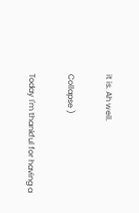it is. Ah well.

Collapse )

Today I'm thankful for having a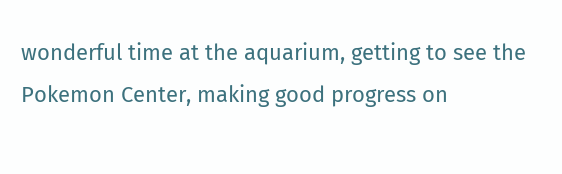wonderful time at the aquarium, getting to see the Pokemon Center, making good progress on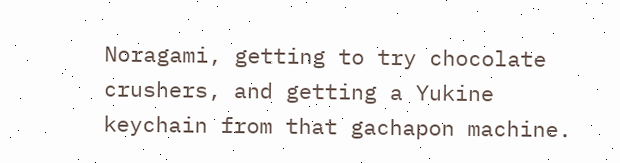Noragami, getting to try chocolate crushers, and getting a Yukine keychain from that gachapon machine.